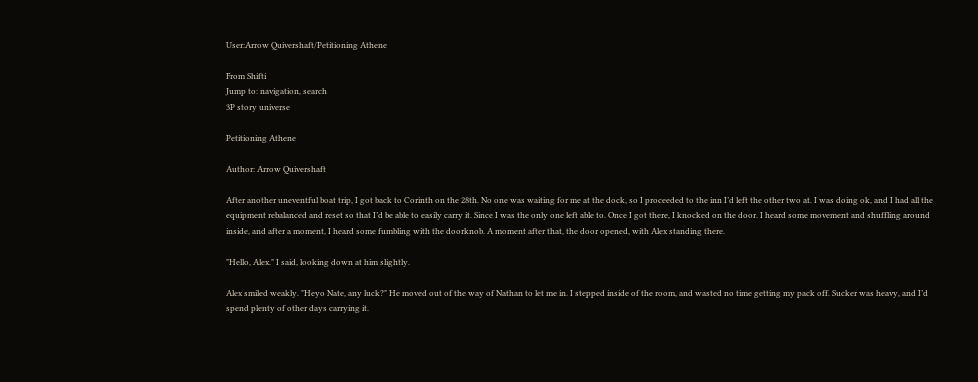User:Arrow Quivershaft/Petitioning Athene

From Shifti
Jump to: navigation, search
3P story universe

Petitioning Athene

Author: Arrow Quivershaft

After another uneventful boat trip, I got back to Corinth on the 28th. No one was waiting for me at the dock, so I proceeded to the inn I’d left the other two at. I was doing ok, and I had all the equipment rebalanced and reset so that I’d be able to easily carry it. Since I was the only one left able to. Once I got there, I knocked on the door. I heard some movement and shuffling around inside, and after a moment, I heard some fumbling with the doorknob. A moment after that, the door opened, with Alex standing there.

"Hello, Alex." I said, looking down at him slightly.

Alex smiled weakly. "Heyo Nate, any luck?" He moved out of the way of Nathan to let me in. I stepped inside of the room, and wasted no time getting my pack off. Sucker was heavy, and I’d spend plenty of other days carrying it.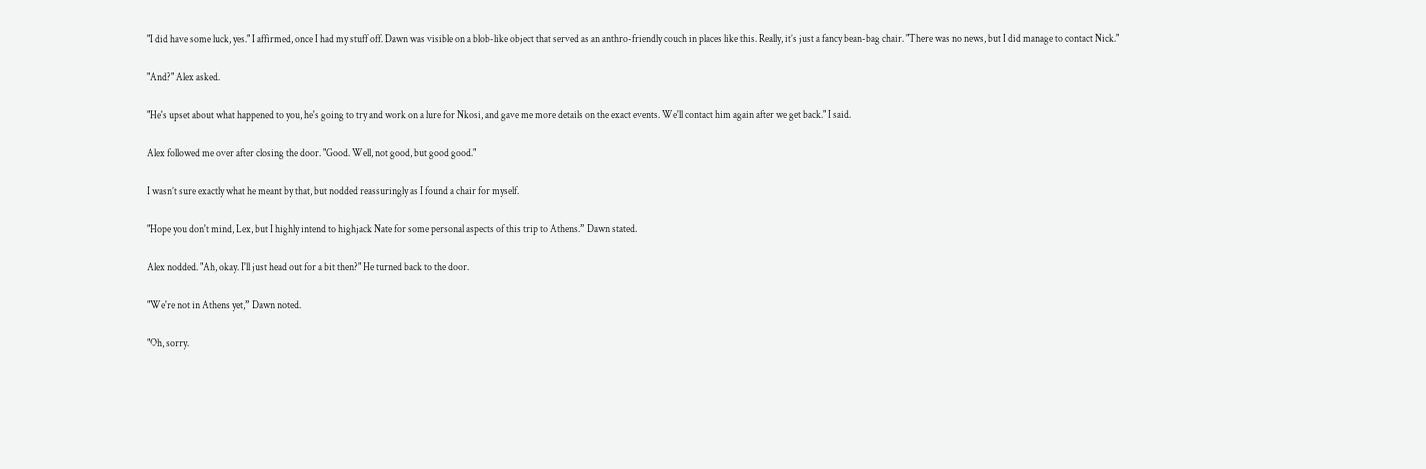"I did have some luck, yes." I affirmed, once I had my stuff off. Dawn was visible on a blob-like object that served as an anthro-friendly couch in places like this. Really, it’s just a fancy bean-bag chair. "There was no news, but I did manage to contact Nick."

"And?" Alex asked.

"He's upset about what happened to you, he's going to try and work on a lure for Nkosi, and gave me more details on the exact events. We'll contact him again after we get back." I said.

Alex followed me over after closing the door. "Good. Well, not good, but good good."

I wasn’t sure exactly what he meant by that, but nodded reassuringly as I found a chair for myself.

"Hope you don't mind, Lex, but I highly intend to highjack Nate for some personal aspects of this trip to Athens.” Dawn stated.

Alex nodded. "Ah, okay. I'll just head out for a bit then?" He turned back to the door.

"We're not in Athens yet,” Dawn noted.

"Oh, sorry.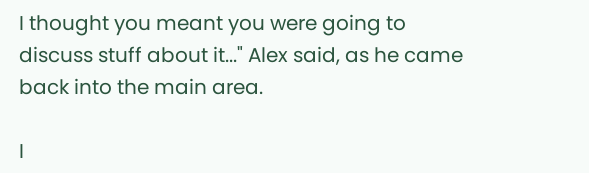I thought you meant you were going to discuss stuff about it..." Alex said, as he came back into the main area.

I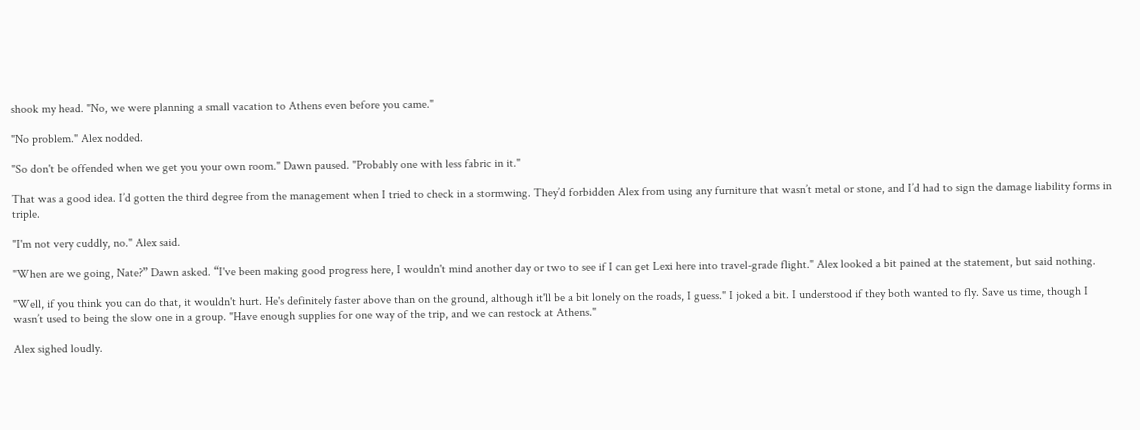shook my head. "No, we were planning a small vacation to Athens even before you came."

"No problem." Alex nodded.

"So don't be offended when we get you your own room." Dawn paused. "Probably one with less fabric in it."

That was a good idea. I’d gotten the third degree from the management when I tried to check in a stormwing. They’d forbidden Alex from using any furniture that wasn’t metal or stone, and I’d had to sign the damage liability forms in triple.

"I'm not very cuddly, no." Alex said.

"When are we going, Nate?” Dawn asked. “I've been making good progress here, I wouldn't mind another day or two to see if I can get Lexi here into travel-grade flight." Alex looked a bit pained at the statement, but said nothing.

"Well, if you think you can do that, it wouldn't hurt. He's definitely faster above than on the ground, although it'll be a bit lonely on the roads, I guess." I joked a bit. I understood if they both wanted to fly. Save us time, though I wasn’t used to being the slow one in a group. "Have enough supplies for one way of the trip, and we can restock at Athens."

Alex sighed loudly.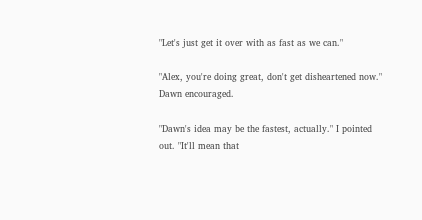"Let's just get it over with as fast as we can."

"Alex, you're doing great, don't get disheartened now." Dawn encouraged.

"Dawn's idea may be the fastest, actually." I pointed out. "It'll mean that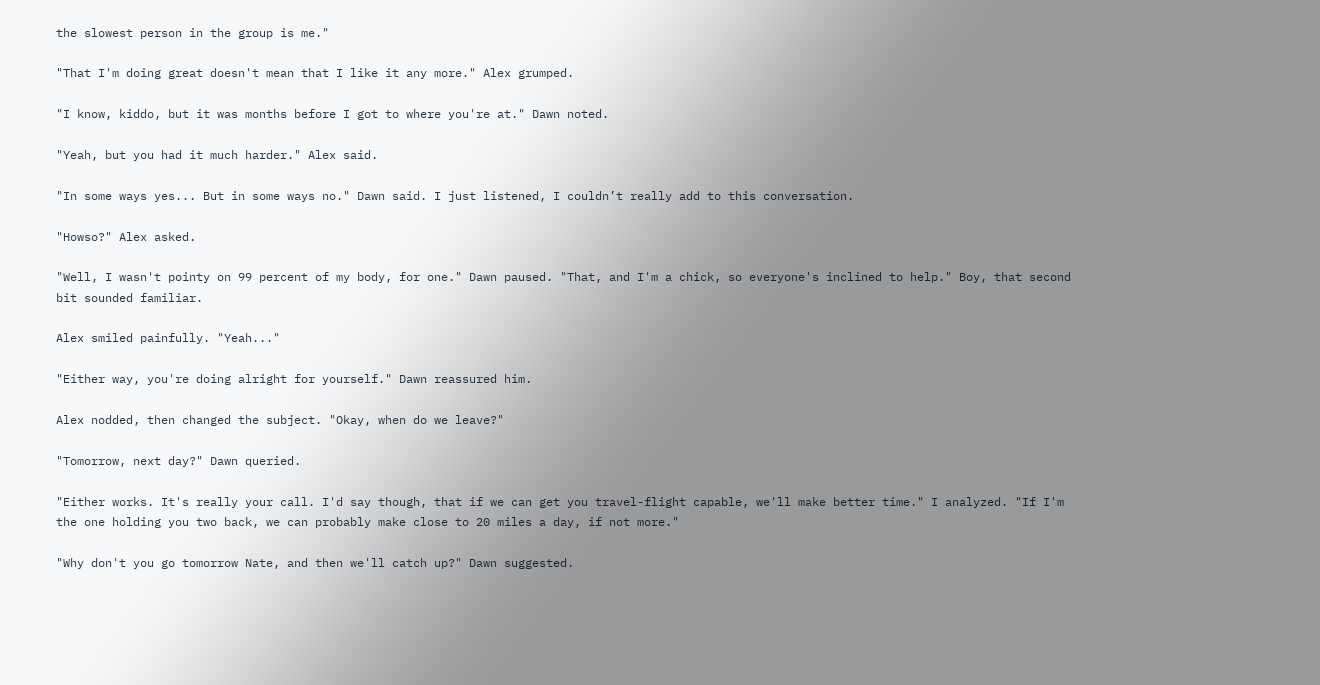the slowest person in the group is me."

"That I'm doing great doesn't mean that I like it any more." Alex grumped.

"I know, kiddo, but it was months before I got to where you're at." Dawn noted.

"Yeah, but you had it much harder." Alex said.

"In some ways yes... But in some ways no." Dawn said. I just listened, I couldn’t really add to this conversation.

"Howso?" Alex asked.

"Well, I wasn't pointy on 99 percent of my body, for one." Dawn paused. "That, and I'm a chick, so everyone's inclined to help." Boy, that second bit sounded familiar.

Alex smiled painfully. "Yeah..."

"Either way, you're doing alright for yourself." Dawn reassured him.

Alex nodded, then changed the subject. "Okay, when do we leave?"

"Tomorrow, next day?" Dawn queried.

"Either works. It's really your call. I'd say though, that if we can get you travel-flight capable, we'll make better time." I analyzed. "If I'm the one holding you two back, we can probably make close to 20 miles a day, if not more."

"Why don't you go tomorrow Nate, and then we'll catch up?" Dawn suggested.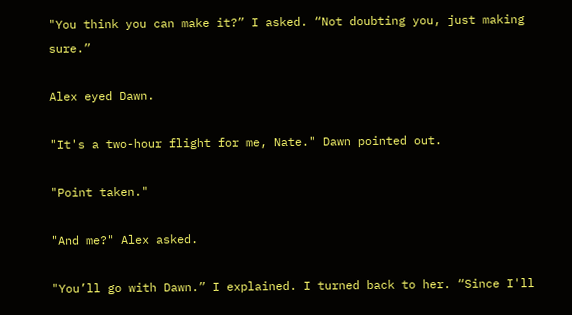"You think you can make it?” I asked. “Not doubting you, just making sure.”

Alex eyed Dawn.

"It's a two-hour flight for me, Nate." Dawn pointed out.

"Point taken."

"And me?" Alex asked.

"You’ll go with Dawn.” I explained. I turned back to her. “Since I'll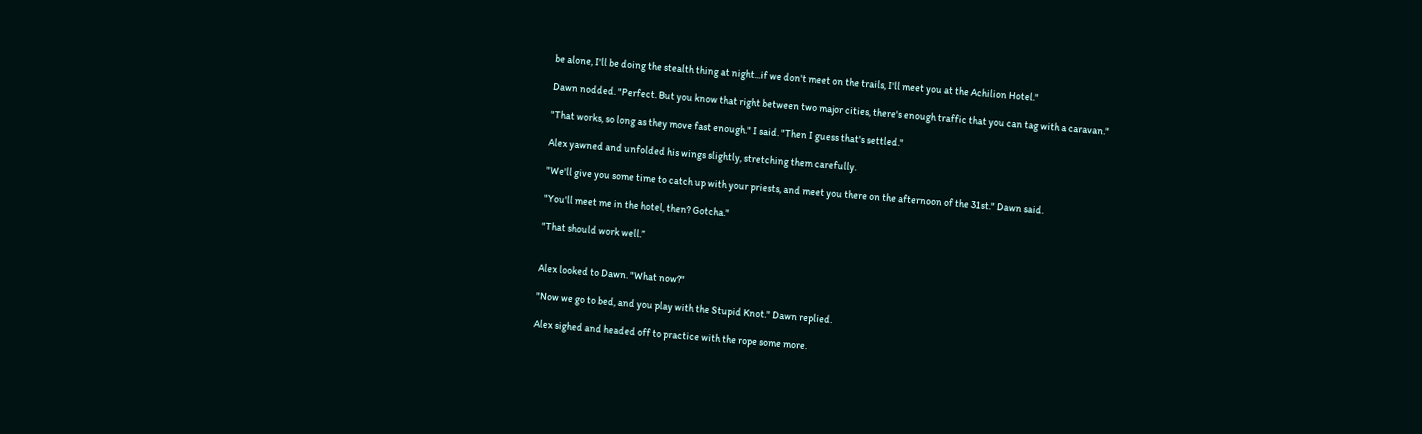be alone, I'll be doing the stealth thing at night...if we don't meet on the trails, I'll meet you at the Achilion Hotel."

Dawn nodded. "Perfect. But you know that right between two major cities, there's enough traffic that you can tag with a caravan."

"That works, so long as they move fast enough." I said. "Then I guess that's settled."

Alex yawned and unfolded his wings slightly, stretching them carefully.

"We'll give you some time to catch up with your priests, and meet you there on the afternoon of the 31st." Dawn said.

"You'll meet me in the hotel, then? Gotcha."

"That should work well.”


Alex looked to Dawn. "What now?"

"Now we go to bed, and you play with the Stupid Knot." Dawn replied.

Alex sighed and headed off to practice with the rope some more.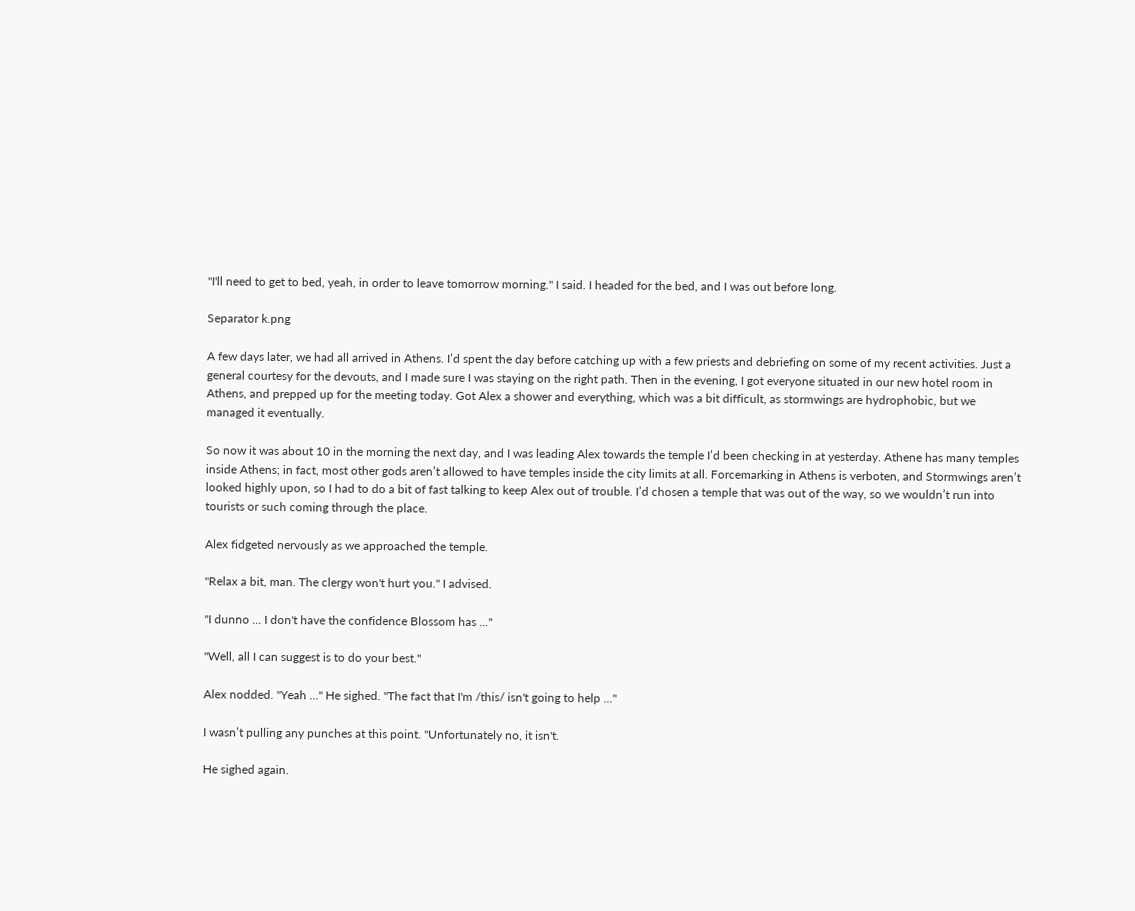"I'll need to get to bed, yeah, in order to leave tomorrow morning." I said. I headed for the bed, and I was out before long.

Separator k.png

A few days later, we had all arrived in Athens. I’d spent the day before catching up with a few priests and debriefing on some of my recent activities. Just a general courtesy for the devouts, and I made sure I was staying on the right path. Then in the evening, I got everyone situated in our new hotel room in Athens, and prepped up for the meeting today. Got Alex a shower and everything, which was a bit difficult, as stormwings are hydrophobic, but we managed it eventually.

So now it was about 10 in the morning the next day, and I was leading Alex towards the temple I’d been checking in at yesterday. Athene has many temples inside Athens; in fact, most other gods aren’t allowed to have temples inside the city limits at all. Forcemarking in Athens is verboten, and Stormwings aren’t looked highly upon, so I had to do a bit of fast talking to keep Alex out of trouble. I’d chosen a temple that was out of the way, so we wouldn’t run into tourists or such coming through the place.

Alex fidgeted nervously as we approached the temple.

"Relax a bit, man. The clergy won't hurt you." I advised.

"I dunno ... I don't have the confidence Blossom has ..."

"Well, all I can suggest is to do your best."

Alex nodded. "Yeah ..." He sighed. "The fact that I'm /this/ isn't going to help ..."

I wasn’t pulling any punches at this point. "Unfortunately no, it isn't.

He sighed again.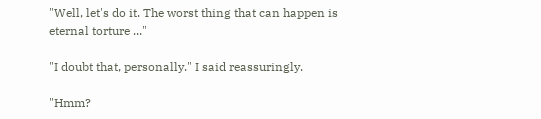"Well, let's do it. The worst thing that can happen is eternal torture ..."

"I doubt that, personally." I said reassuringly.

"Hmm?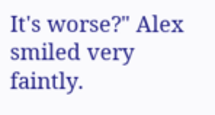It's worse?" Alex smiled very faintly.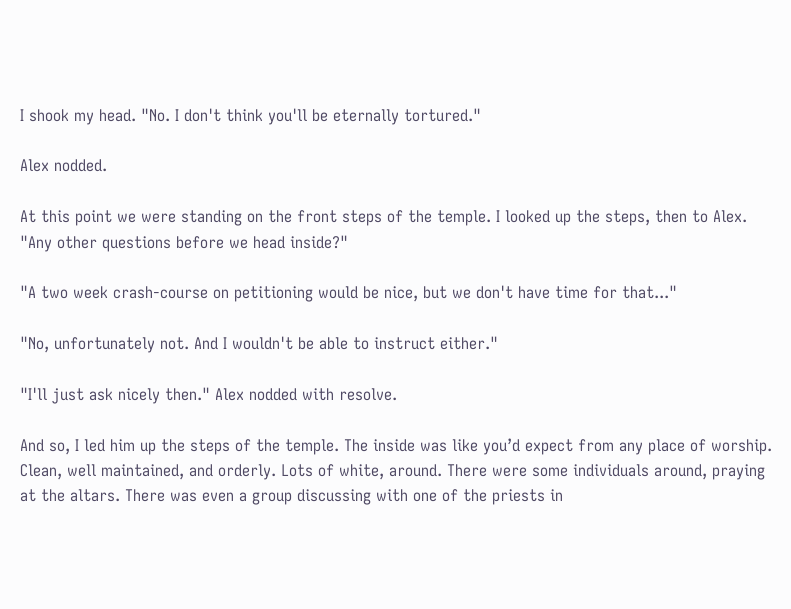I shook my head. "No. I don't think you'll be eternally tortured."

Alex nodded.

At this point we were standing on the front steps of the temple. I looked up the steps, then to Alex. "Any other questions before we head inside?"

"A two week crash-course on petitioning would be nice, but we don't have time for that..."

"No, unfortunately not. And I wouldn't be able to instruct either."

"I'll just ask nicely then." Alex nodded with resolve.

And so, I led him up the steps of the temple. The inside was like you’d expect from any place of worship. Clean, well maintained, and orderly. Lots of white, around. There were some individuals around, praying at the altars. There was even a group discussing with one of the priests in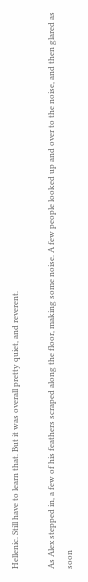Hellenic. Still have to learn that. But it was overall pretty quiet, and reverent.

As Alex stepped in, a few of his feathers scraped along the floor, making some noise. A few people looked up and over to the noise, and then glared as soon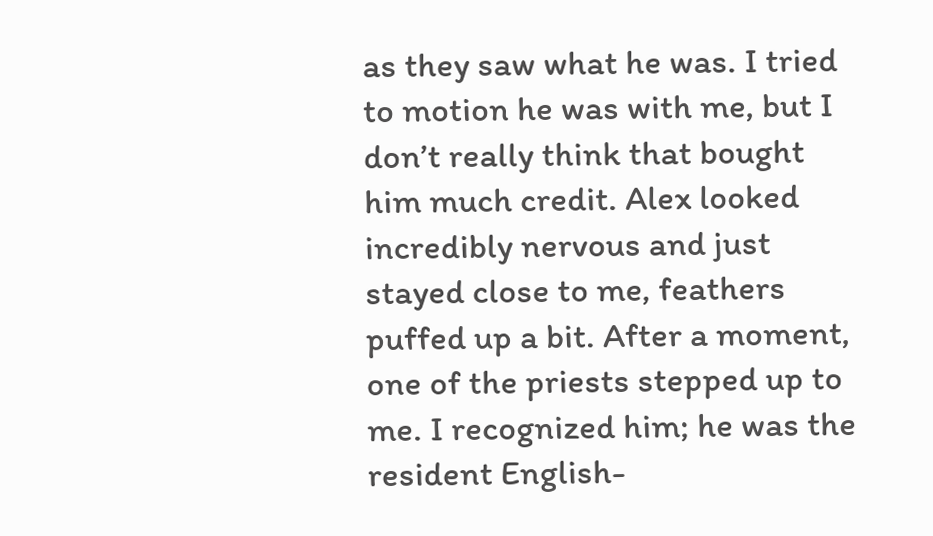as they saw what he was. I tried to motion he was with me, but I don’t really think that bought him much credit. Alex looked incredibly nervous and just stayed close to me, feathers puffed up a bit. After a moment, one of the priests stepped up to me. I recognized him; he was the resident English-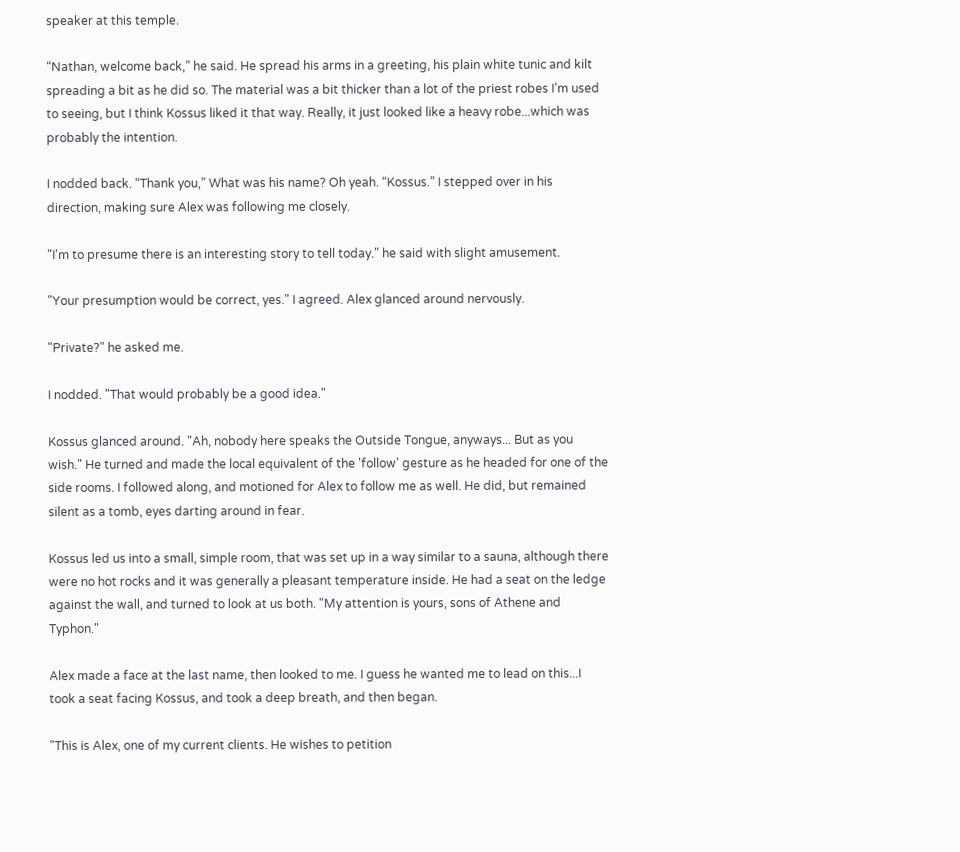speaker at this temple.

“Nathan, welcome back,” he said. He spread his arms in a greeting, his plain white tunic and kilt spreading a bit as he did so. The material was a bit thicker than a lot of the priest robes I’m used to seeing, but I think Kossus liked it that way. Really, it just looked like a heavy robe...which was probably the intention.

I nodded back. “Thank you,” What was his name? Oh yeah. “Kossus.” I stepped over in his direction, making sure Alex was following me closely.

"I'm to presume there is an interesting story to tell today." he said with slight amusement.

"Your presumption would be correct, yes." I agreed. Alex glanced around nervously.

"Private?" he asked me.

I nodded. "That would probably be a good idea."

Kossus glanced around. "Ah, nobody here speaks the Outside Tongue, anyways... But as you wish." He turned and made the local equivalent of the 'follow' gesture as he headed for one of the side rooms. I followed along, and motioned for Alex to follow me as well. He did, but remained silent as a tomb, eyes darting around in fear.

Kossus led us into a small, simple room, that was set up in a way similar to a sauna, although there were no hot rocks and it was generally a pleasant temperature inside. He had a seat on the ledge against the wall, and turned to look at us both. "My attention is yours, sons of Athene and Typhon."

Alex made a face at the last name, then looked to me. I guess he wanted me to lead on this...I took a seat facing Kossus, and took a deep breath, and then began.

"This is Alex, one of my current clients. He wishes to petition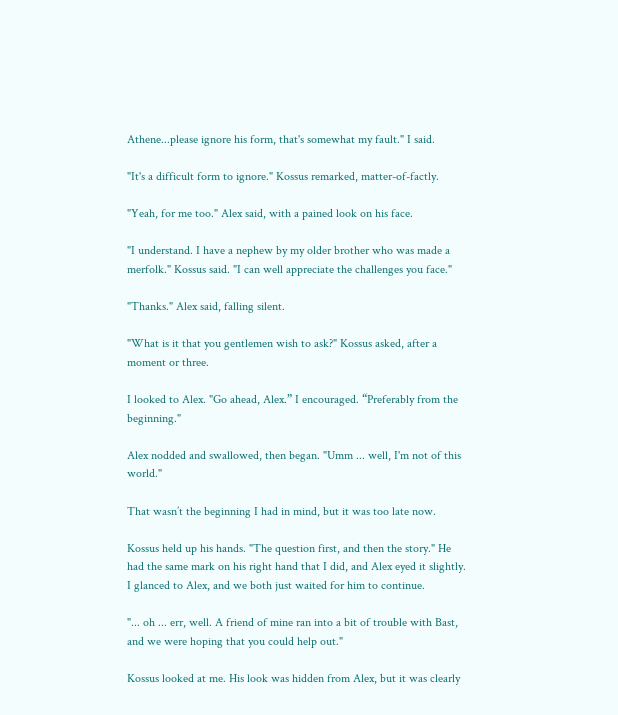Athene...please ignore his form, that's somewhat my fault." I said.

"It's a difficult form to ignore." Kossus remarked, matter-of-factly.

"Yeah, for me too." Alex said, with a pained look on his face.

"I understand. I have a nephew by my older brother who was made a merfolk." Kossus said. "I can well appreciate the challenges you face."

"Thanks." Alex said, falling silent.

"What is it that you gentlemen wish to ask?" Kossus asked, after a moment or three.

I looked to Alex. "Go ahead, Alex.” I encouraged. “Preferably from the beginning."

Alex nodded and swallowed, then began. "Umm ... well, I'm not of this world."

That wasn’t the beginning I had in mind, but it was too late now.

Kossus held up his hands. "The question first, and then the story." He had the same mark on his right hand that I did, and Alex eyed it slightly. I glanced to Alex, and we both just waited for him to continue.

"... oh ... err, well. A friend of mine ran into a bit of trouble with Bast, and we were hoping that you could help out."

Kossus looked at me. His look was hidden from Alex, but it was clearly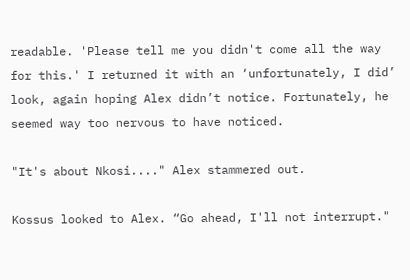readable. 'Please tell me you didn't come all the way for this.' I returned it with an ‘unfortunately, I did’ look, again hoping Alex didn’t notice. Fortunately, he seemed way too nervous to have noticed.

"It's about Nkosi...." Alex stammered out.

Kossus looked to Alex. “Go ahead, I'll not interrupt."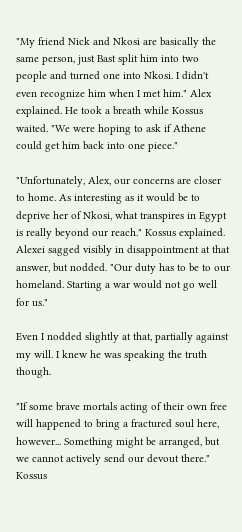"My friend Nick and Nkosi are basically the same person, just Bast split him into two people and turned one into Nkosi. I didn't even recognize him when I met him." Alex explained. He took a breath while Kossus waited. "We were hoping to ask if Athene could get him back into one piece."

"Unfortunately, Alex, our concerns are closer to home. As interesting as it would be to deprive her of Nkosi, what transpires in Egypt is really beyond our reach." Kossus explained. Alexei sagged visibly in disappointment at that answer, but nodded. "Our duty has to be to our homeland. Starting a war would not go well for us."

Even I nodded slightly at that, partially against my will. I knew he was speaking the truth though.

"If some brave mortals acting of their own free will happened to bring a fractured soul here, however... Something might be arranged, but we cannot actively send our devout there." Kossus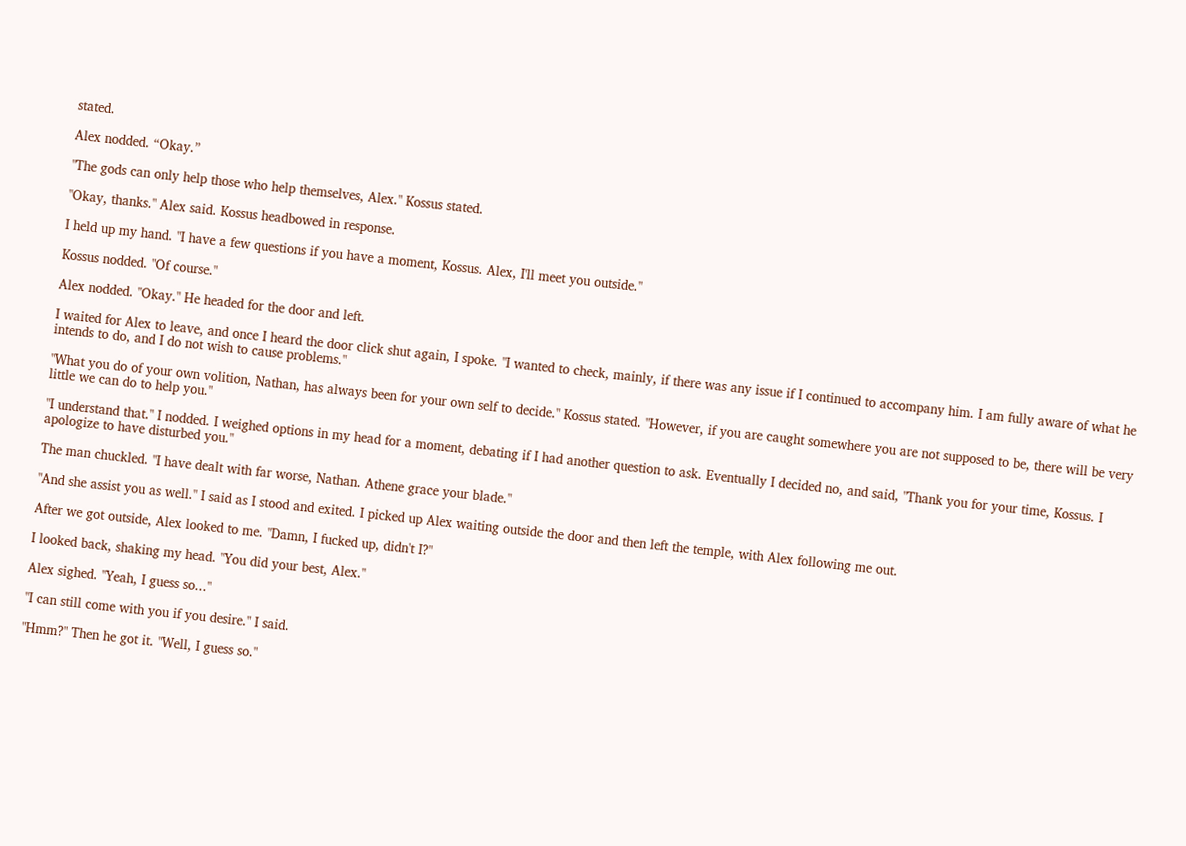stated.

Alex nodded. “Okay.”

"The gods can only help those who help themselves, Alex." Kossus stated.

"Okay, thanks." Alex said. Kossus headbowed in response.

I held up my hand. "I have a few questions if you have a moment, Kossus. Alex, I'll meet you outside."

Kossus nodded. "Of course."

Alex nodded. "Okay." He headed for the door and left.

I waited for Alex to leave, and once I heard the door click shut again, I spoke. "I wanted to check, mainly, if there was any issue if I continued to accompany him. I am fully aware of what he intends to do, and I do not wish to cause problems."

"What you do of your own volition, Nathan, has always been for your own self to decide." Kossus stated. "However, if you are caught somewhere you are not supposed to be, there will be very little we can do to help you."

"I understand that." I nodded. I weighed options in my head for a moment, debating if I had another question to ask. Eventually I decided no, and said, "Thank you for your time, Kossus. I apologize to have disturbed you."

The man chuckled. "I have dealt with far worse, Nathan. Athene grace your blade."

"And she assist you as well." I said as I stood and exited. I picked up Alex waiting outside the door and then left the temple, with Alex following me out.

After we got outside, Alex looked to me. "Damn, I fucked up, didn't I?"

I looked back, shaking my head. "You did your best, Alex."

Alex sighed. "Yeah, I guess so..."

"I can still come with you if you desire." I said.

"Hmm?" Then he got it. "Well, I guess so."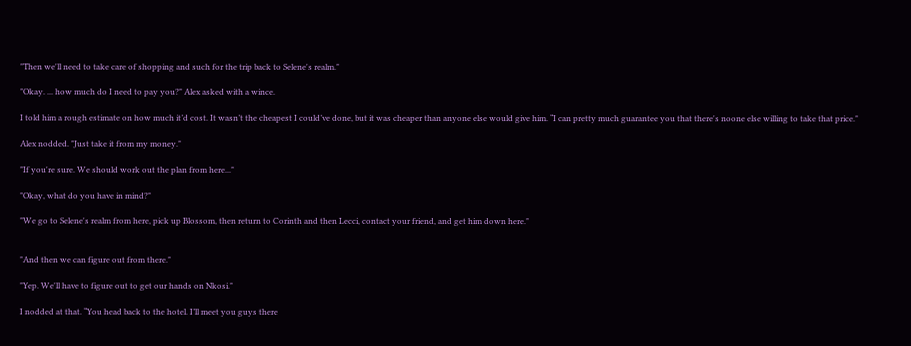"Then we'll need to take care of shopping and such for the trip back to Selene's realm."

"Okay. ... how much do I need to pay you?" Alex asked with a wince.

I told him a rough estimate on how much it’d cost. It wasn’t the cheapest I could’ve done, but it was cheaper than anyone else would give him. “I can pretty much guarantee you that there's noone else willing to take that price."

Alex nodded. "Just take it from my money."

"If you're sure. We should work out the plan from here..."

"Okay, what do you have in mind?"

"We go to Selene's realm from here, pick up Blossom, then return to Corinth and then Lecci, contact your friend, and get him down here."


"And then we can figure out from there."

"Yep. We'll have to figure out to get our hands on Nkosi."

I nodded at that. “You head back to the hotel. I’ll meet you guys there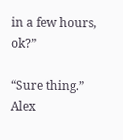in a few hours, ok?”

“Sure thing.” Alex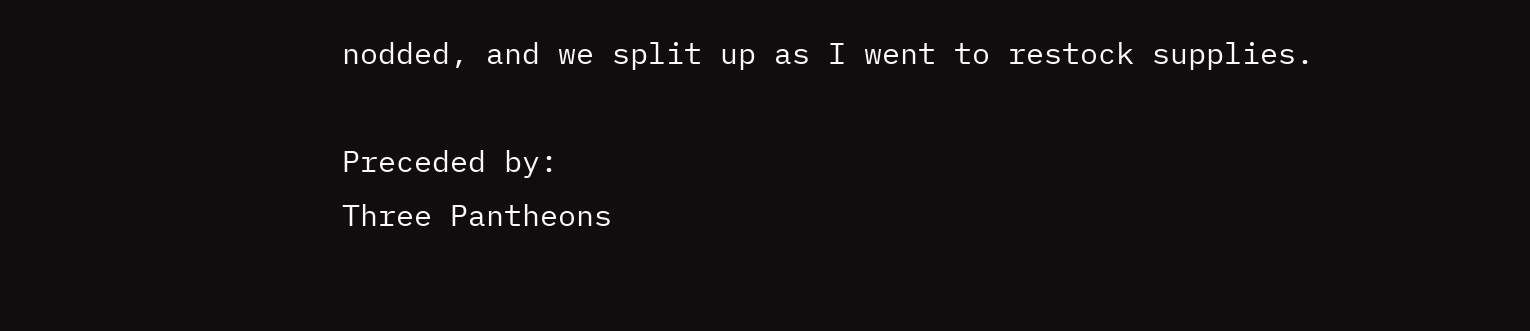nodded, and we split up as I went to restock supplies.

Preceded by:
Three Pantheons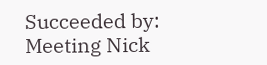Succeeded by:
Meeting Nick